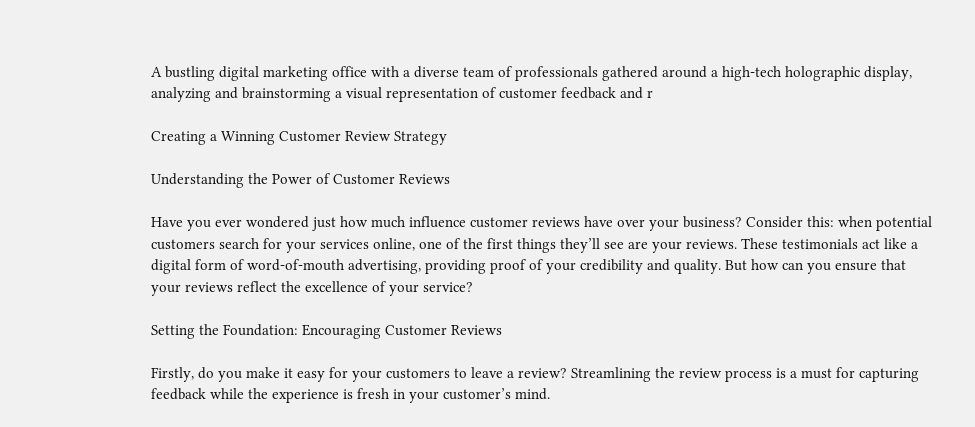A bustling digital marketing office with a diverse team of professionals gathered around a high-tech holographic display, analyzing and brainstorming a visual representation of customer feedback and r

Creating a Winning Customer Review Strategy

Understanding the Power of Customer Reviews

Have you ever wondered just how much influence customer reviews have over your business? Consider this: when potential customers search for your services online, one of the first things they’ll see are your reviews. These testimonials act like a digital form of word-of-mouth advertising, providing proof of your credibility and quality. But how can you ensure that your reviews reflect the excellence of your service?

Setting the Foundation: Encouraging Customer Reviews

Firstly, do you make it easy for your customers to leave a review? Streamlining the review process is a must for capturing feedback while the experience is fresh in your customer’s mind.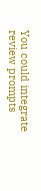You could integrate review prompts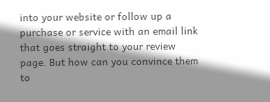into your website or follow up a purchase or service with an email link that goes straight to your review page. But how can you convince them to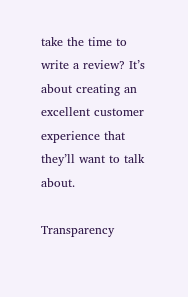take the time to write a review? It’s about creating an excellent customer experience that they’ll want to talk about.

Transparency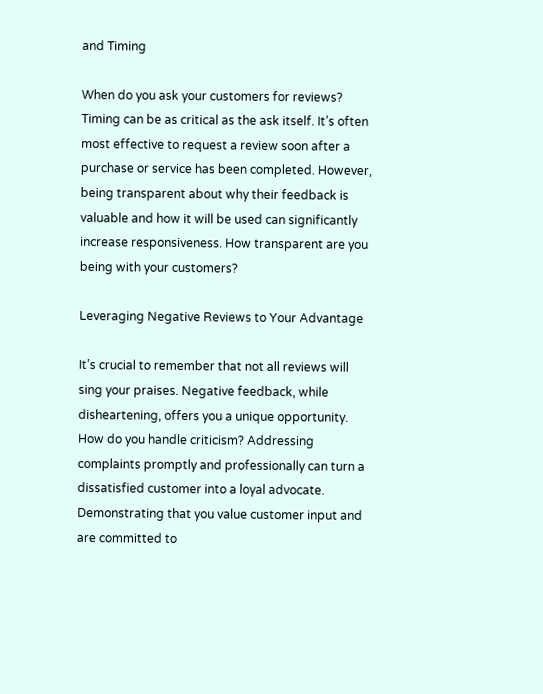and Timing

When do you ask your customers for reviews? Timing can be as critical as the ask itself. It’s often most effective to request a review soon after a purchase or service has been completed. However, being transparent about why their feedback is valuable and how it will be used can significantly increase responsiveness. How transparent are you being with your customers?

Leveraging Negative Reviews to Your Advantage

It’s crucial to remember that not all reviews will sing your praises. Negative feedback, while disheartening, offers you a unique opportunity. How do you handle criticism? Addressing complaints promptly and professionally can turn a dissatisfied customer into a loyal advocate. Demonstrating that you value customer input and are committed to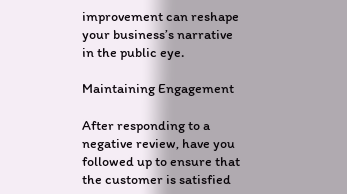improvement can reshape your business’s narrative in the public eye.

Maintaining Engagement

After responding to a negative review, have you followed up to ensure that the customer is satisfied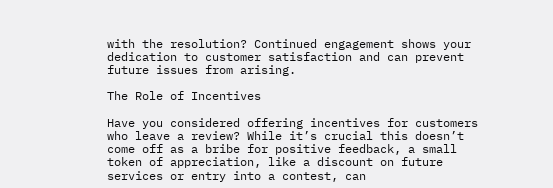with the resolution? Continued engagement shows your dedication to customer satisfaction and can prevent future issues from arising.

The Role of Incentives

Have you considered offering incentives for customers who leave a review? While it’s crucial this doesn’t come off as a bribe for positive feedback, a small token of appreciation, like a discount on future services or entry into a contest, can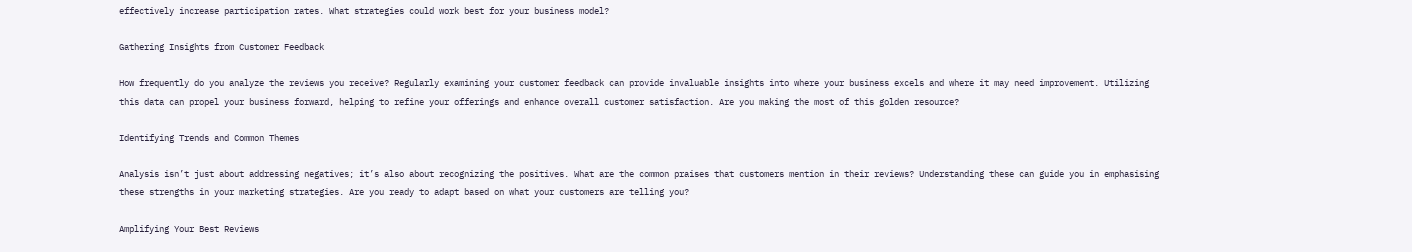effectively increase participation rates. What strategies could work best for your business model?

Gathering Insights from Customer Feedback

How frequently do you analyze the reviews you receive? Regularly examining your customer feedback can provide invaluable insights into where your business excels and where it may need improvement. Utilizing this data can propel your business forward, helping to refine your offerings and enhance overall customer satisfaction. Are you making the most of this golden resource?

Identifying Trends and Common Themes

Analysis isn’t just about addressing negatives; it’s also about recognizing the positives. What are the common praises that customers mention in their reviews? Understanding these can guide you in emphasising these strengths in your marketing strategies. Are you ready to adapt based on what your customers are telling you?

Amplifying Your Best Reviews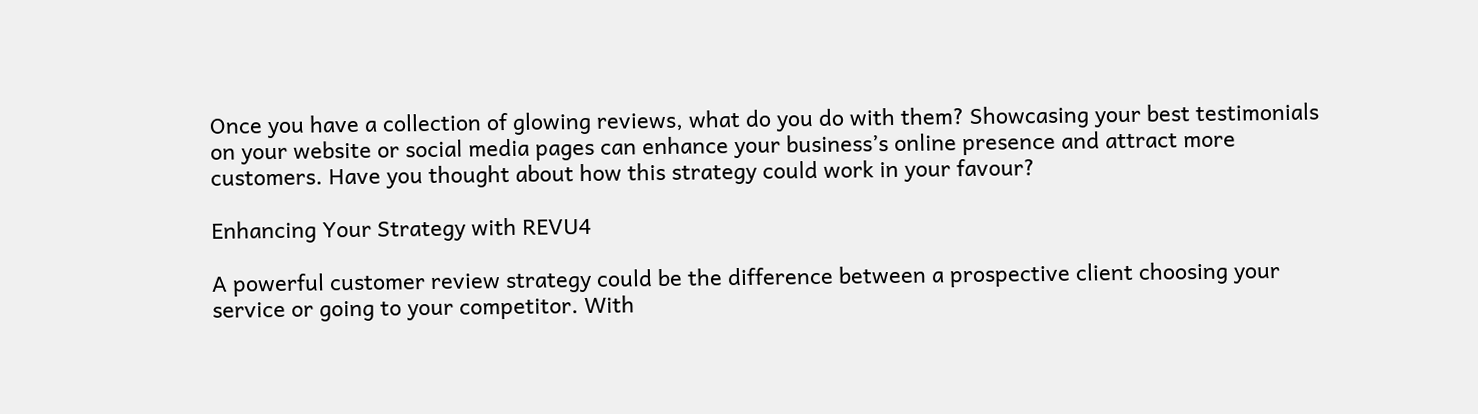Once you have a collection of glowing reviews, what do you do with them? Showcasing your best testimonials on your website or social media pages can enhance your business’s online presence and attract more customers. Have you thought about how this strategy could work in your favour?

Enhancing Your Strategy with REVU4

A powerful customer review strategy could be the difference between a prospective client choosing your service or going to your competitor. With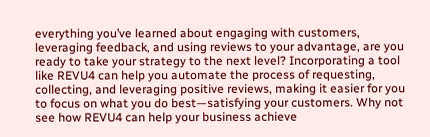everything you’ve learned about engaging with customers, leveraging feedback, and using reviews to your advantage, are you ready to take your strategy to the next level? Incorporating a tool like REVU4 can help you automate the process of requesting, collecting, and leveraging positive reviews, making it easier for you to focus on what you do best—satisfying your customers. Why not see how REVU4 can help your business achieve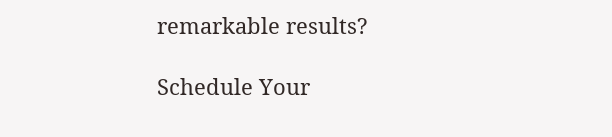remarkable results?

Schedule Your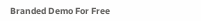Branded Demo For Free